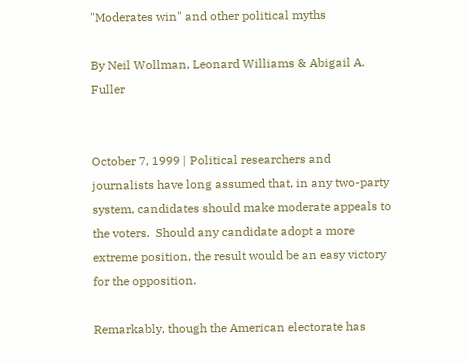"Moderates win" and other political myths

By Neil Wollman, Leonard Williams & Abigail A. Fuller


October 7, 1999 | Political researchers and journalists have long assumed that, in any two-party system, candidates should make moderate appeals to the voters.  Should any candidate adopt a more extreme position, the result would be an easy victory for the opposition.

Remarkably, though the American electorate has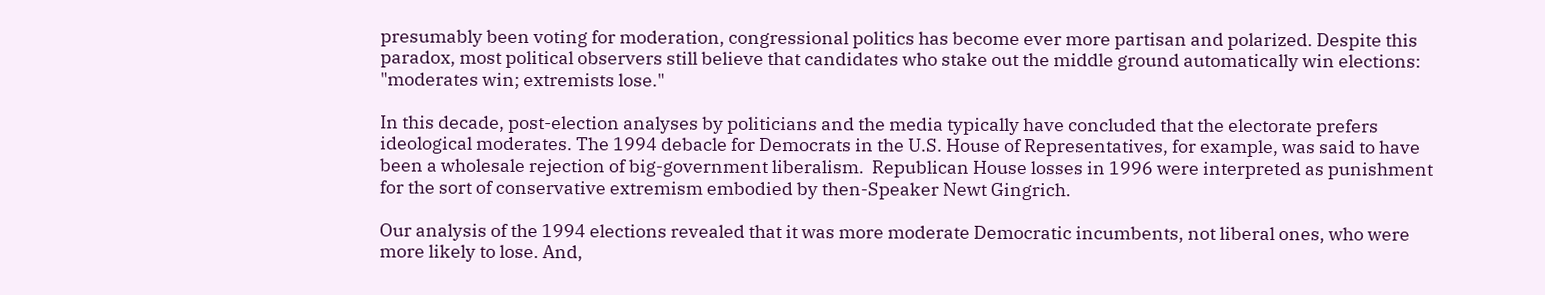presumably been voting for moderation, congressional politics has become ever more partisan and polarized. Despite this paradox, most political observers still believe that candidates who stake out the middle ground automatically win elections: "moderates win; extremists lose."

In this decade, post-election analyses by politicians and the media typically have concluded that the electorate prefers ideological moderates. The 1994 debacle for Democrats in the U.S. House of Representatives, for example, was said to have been a wholesale rejection of big-government liberalism.  Republican House losses in 1996 were interpreted as punishment for the sort of conservative extremism embodied by then-Speaker Newt Gingrich.

Our analysis of the 1994 elections revealed that it was more moderate Democratic incumbents, not liberal ones, who were more likely to lose. And,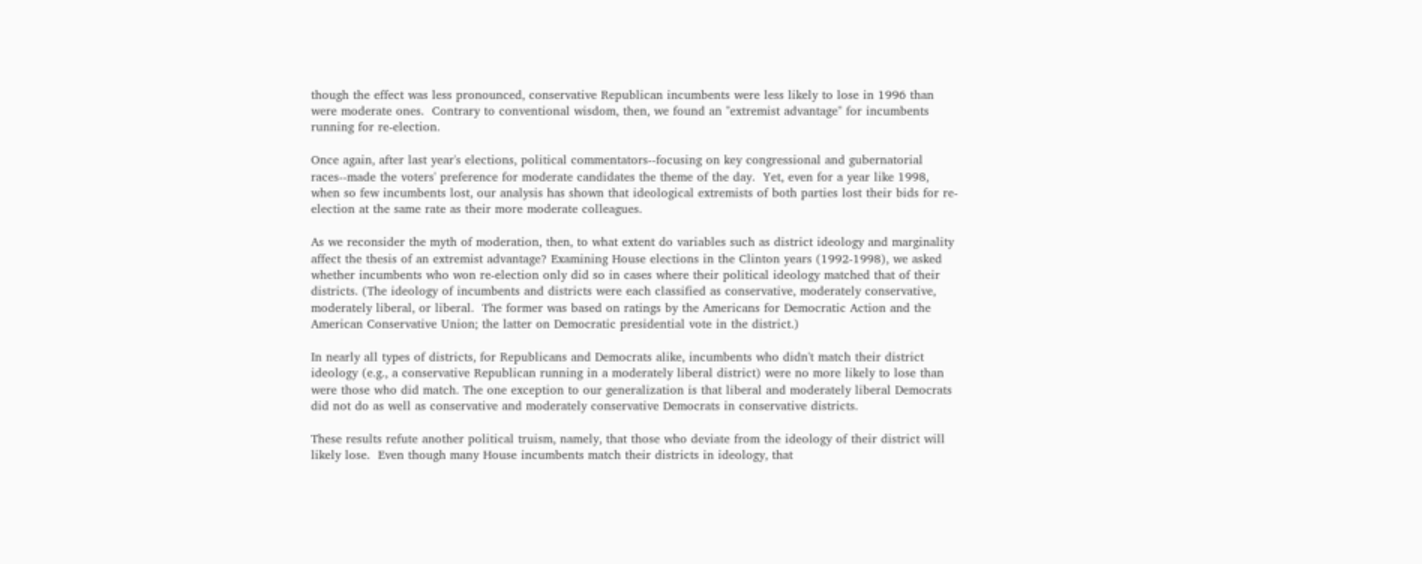though the effect was less pronounced, conservative Republican incumbents were less likely to lose in 1996 than were moderate ones.  Contrary to conventional wisdom, then, we found an "extremist advantage" for incumbents running for re-election.

Once again, after last year's elections, political commentators--focusing on key congressional and gubernatorial races--made the voters' preference for moderate candidates the theme of the day.  Yet, even for a year like 1998, when so few incumbents lost, our analysis has shown that ideological extremists of both parties lost their bids for re-election at the same rate as their more moderate colleagues.

As we reconsider the myth of moderation, then, to what extent do variables such as district ideology and marginality affect the thesis of an extremist advantage? Examining House elections in the Clinton years (1992-1998), we asked whether incumbents who won re-election only did so in cases where their political ideology matched that of their districts. (The ideology of incumbents and districts were each classified as conservative, moderately conservative, moderately liberal, or liberal.  The former was based on ratings by the Americans for Democratic Action and the American Conservative Union; the latter on Democratic presidential vote in the district.)

In nearly all types of districts, for Republicans and Democrats alike, incumbents who didn't match their district ideology (e.g., a conservative Republican running in a moderately liberal district) were no more likely to lose than were those who did match. The one exception to our generalization is that liberal and moderately liberal Democrats did not do as well as conservative and moderately conservative Democrats in conservative districts.

These results refute another political truism, namely, that those who deviate from the ideology of their district will likely lose.  Even though many House incumbents match their districts in ideology, that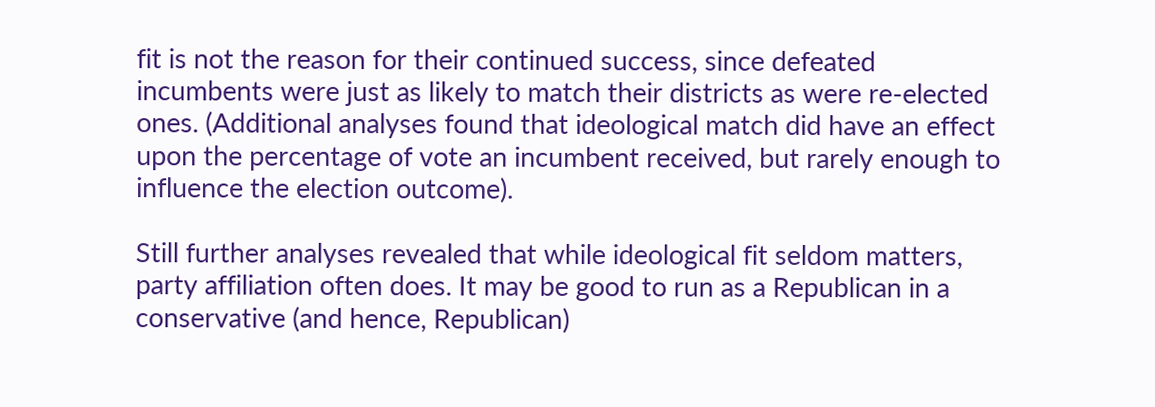fit is not the reason for their continued success, since defeated incumbents were just as likely to match their districts as were re-elected ones. (Additional analyses found that ideological match did have an effect upon the percentage of vote an incumbent received, but rarely enough to influence the election outcome).

Still further analyses revealed that while ideological fit seldom matters, party affiliation often does. It may be good to run as a Republican in a conservative (and hence, Republican)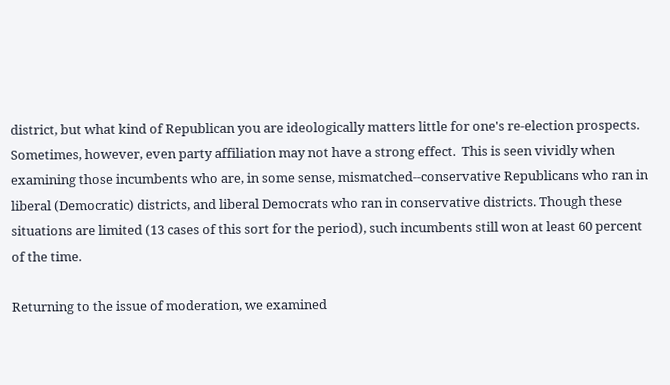district, but what kind of Republican you are ideologically matters little for one's re-election prospects.  Sometimes, however, even party affiliation may not have a strong effect.  This is seen vividly when examining those incumbents who are, in some sense, mismatched--conservative Republicans who ran in liberal (Democratic) districts, and liberal Democrats who ran in conservative districts. Though these situations are limited (13 cases of this sort for the period), such incumbents still won at least 60 percent of the time.

Returning to the issue of moderation, we examined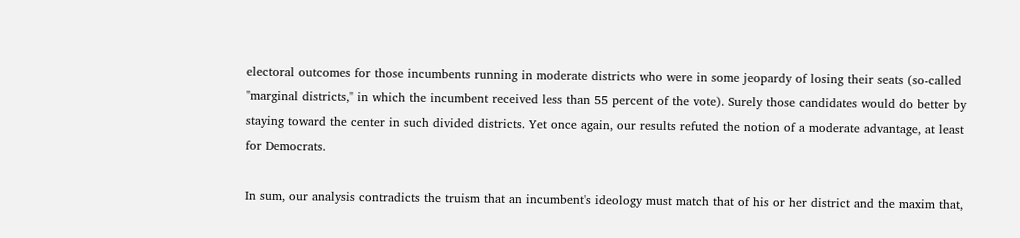electoral outcomes for those incumbents running in moderate districts who were in some jeopardy of losing their seats (so-called "marginal districts," in which the incumbent received less than 55 percent of the vote). Surely those candidates would do better by staying toward the center in such divided districts. Yet once again, our results refuted the notion of a moderate advantage, at least for Democrats.

In sum, our analysis contradicts the truism that an incumbent's ideology must match that of his or her district and the maxim that,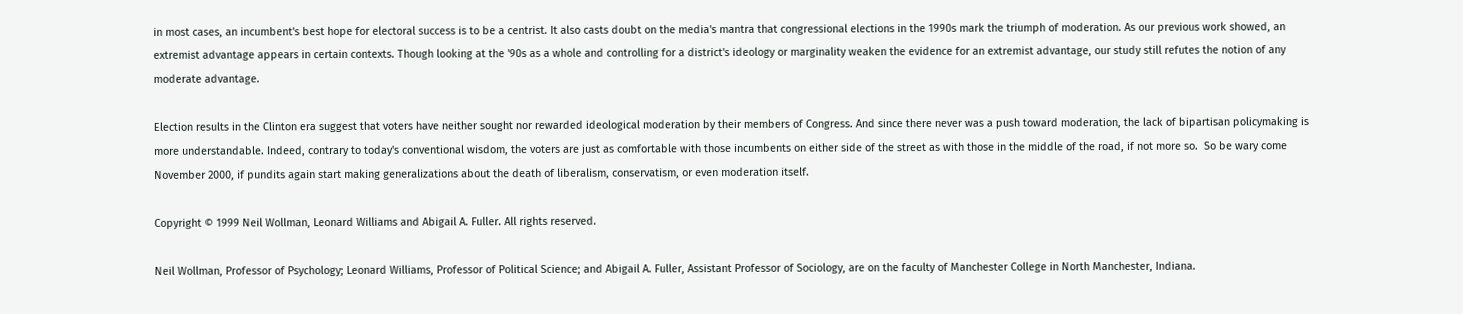in most cases, an incumbent's best hope for electoral success is to be a centrist. It also casts doubt on the media's mantra that congressional elections in the 1990s mark the triumph of moderation. As our previous work showed, an extremist advantage appears in certain contexts. Though looking at the '90s as a whole and controlling for a district's ideology or marginality weaken the evidence for an extremist advantage, our study still refutes the notion of any moderate advantage.

Election results in the Clinton era suggest that voters have neither sought nor rewarded ideological moderation by their members of Congress. And since there never was a push toward moderation, the lack of bipartisan policymaking is more understandable. Indeed, contrary to today's conventional wisdom, the voters are just as comfortable with those incumbents on either side of the street as with those in the middle of the road, if not more so.  So be wary come November 2000, if pundits again start making generalizations about the death of liberalism, conservatism, or even moderation itself.

Copyright © 1999 Neil Wollman, Leonard Williams and Abigail A. Fuller. All rights reserved.

Neil Wollman, Professor of Psychology; Leonard Williams, Professor of Political Science; and Abigail A. Fuller, Assistant Professor of Sociology, are on the faculty of Manchester College in North Manchester, Indiana.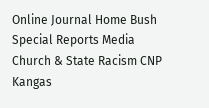Online Journal Home Bush Special Reports Media Church & State Racism CNP Kangas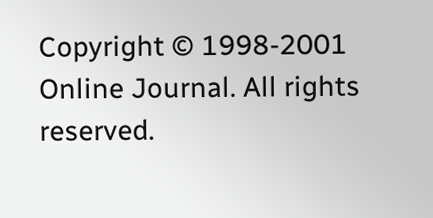Copyright © 1998-2001 Online Journal. All rights reserved.